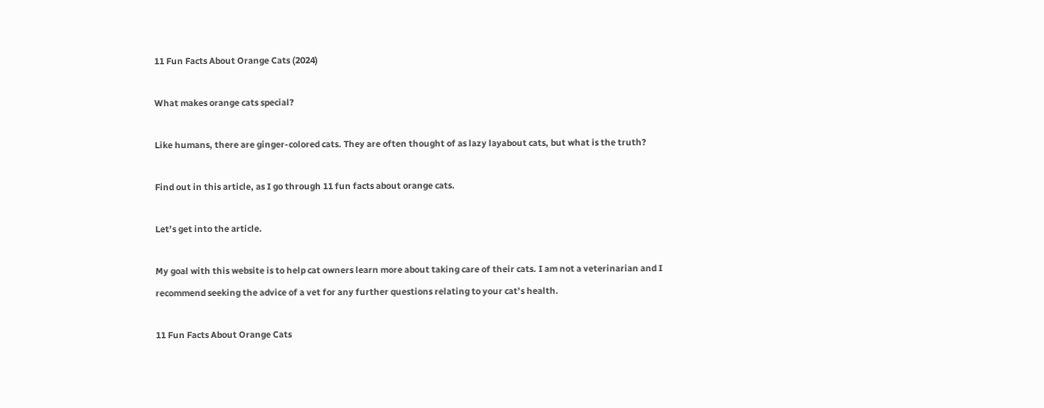11 Fun Facts About Orange Cats (2024)

What makes orange cats special?

Like humans, there are ginger-colored cats. They are often thought of as lazy layabout cats, but what is the truth?

Find out in this article, as I go through 11 fun facts about orange cats.

Let’s get into the article.

My goal with this website is to help cat owners learn more about taking care of their cats. I am not a veterinarian and I recommend seeking the advice of a vet for any further questions relating to your cat’s health.

11 Fun Facts About Orange Cats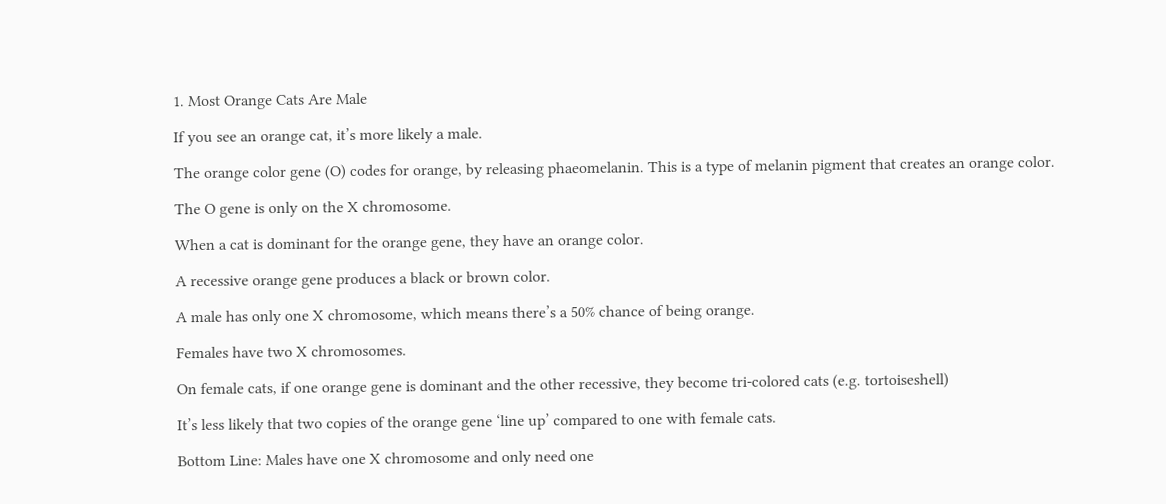1. Most Orange Cats Are Male

If you see an orange cat, it’s more likely a male.

The orange color gene (O) codes for orange, by releasing phaeomelanin. This is a type of melanin pigment that creates an orange color.

The O gene is only on the X chromosome.

When a cat is dominant for the orange gene, they have an orange color.

A recessive orange gene produces a black or brown color.

A male has only one X chromosome, which means there’s a 50% chance of being orange.

Females have two X chromosomes.

On female cats, if one orange gene is dominant and the other recessive, they become tri-colored cats (e.g. tortoiseshell)

It’s less likely that two copies of the orange gene ‘line up’ compared to one with female cats.

Bottom Line: Males have one X chromosome and only need one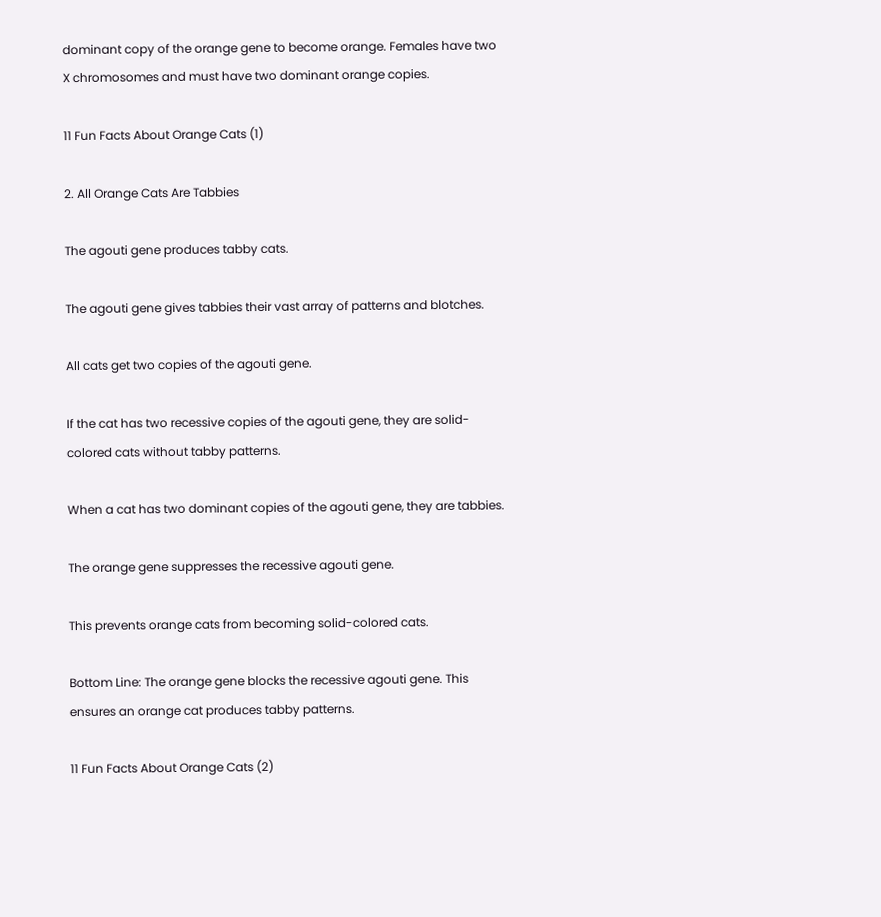dominant copy of the orange gene to become orange. Females have two X chromosomes and must have two dominant orange copies.

11 Fun Facts About Orange Cats (1)

2. All Orange Cats Are Tabbies

The agouti gene produces tabby cats.

The agouti gene gives tabbies their vast array of patterns and blotches.

All cats get two copies of the agouti gene.

If the cat has two recessive copies of the agouti gene, they are solid-colored cats without tabby patterns.

When a cat has two dominant copies of the agouti gene, they are tabbies.

The orange gene suppresses the recessive agouti gene.

This prevents orange cats from becoming solid-colored cats.

Bottom Line: The orange gene blocks the recessive agouti gene. This ensures an orange cat produces tabby patterns.

11 Fun Facts About Orange Cats (2)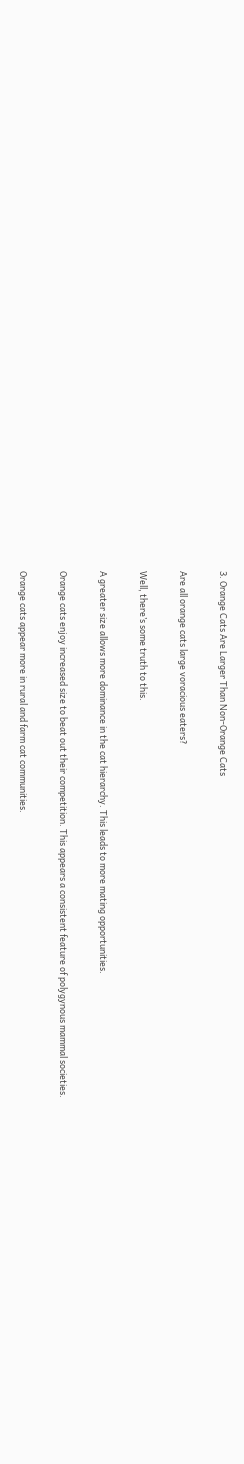3. Orange Cats Are Larger Than Non-Orange Cats

Are all orange cats large voracious eaters?

Well, there’s some truth to this.

A greater size allows more dominance in the cat hierarchy. This leads to more mating opportunities.

Orange cats enjoy increased size to beat out their competition. This appears a consistent feature of polygynous mammal societies.

Orange cats appear more in rural and farm cat communities.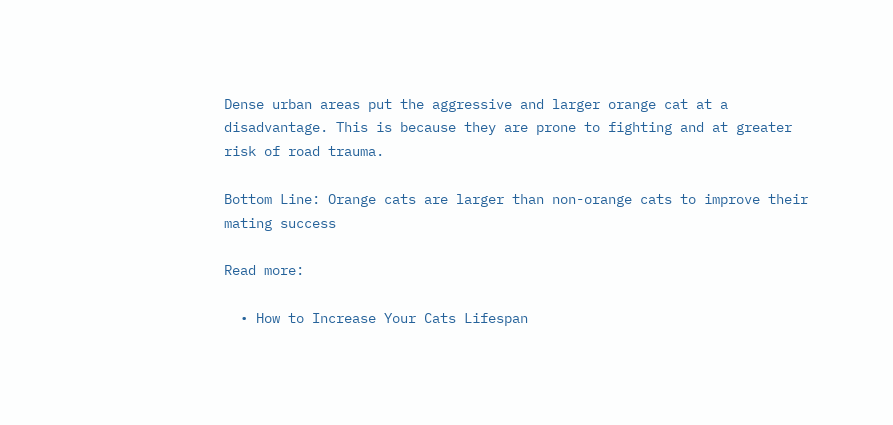Dense urban areas put the aggressive and larger orange cat at a disadvantage. This is because they are prone to fighting and at greater risk of road trauma.

Bottom Line: Orange cats are larger than non-orange cats to improve their mating success

Read more:

  • How to Increase Your Cats Lifespan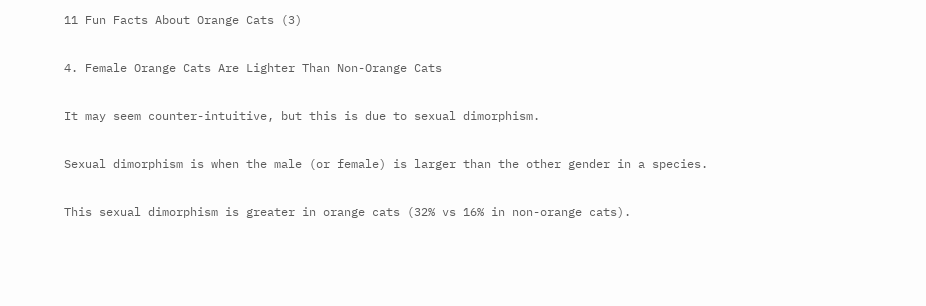11 Fun Facts About Orange Cats (3)

4. Female Orange Cats Are Lighter Than Non-Orange Cats

It may seem counter-intuitive, but this is due to sexual dimorphism.

Sexual dimorphism is when the male (or female) is larger than the other gender in a species.

This sexual dimorphism is greater in orange cats (32% vs 16% in non-orange cats).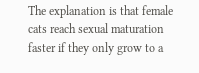The explanation is that female cats reach sexual maturation faster if they only grow to a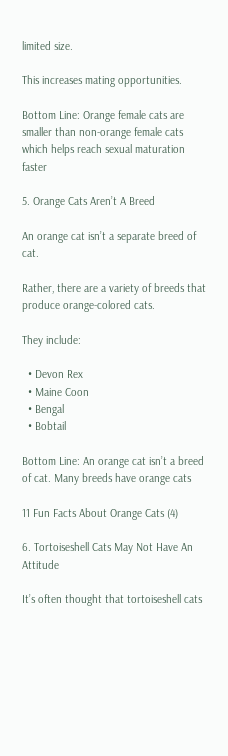limited size.

This increases mating opportunities.

Bottom Line: Orange female cats are smaller than non-orange female cats which helps reach sexual maturation faster

5. Orange Cats Aren’t A Breed

An orange cat isn’t a separate breed of cat.

Rather, there are a variety of breeds that produce orange-colored cats.

They include:

  • Devon Rex
  • Maine Coon
  • Bengal
  • Bobtail

Bottom Line: An orange cat isn’t a breed of cat. Many breeds have orange cats

11 Fun Facts About Orange Cats (4)

6. Tortoiseshell Cats May Not Have An Attitude

It’s often thought that tortoiseshell cats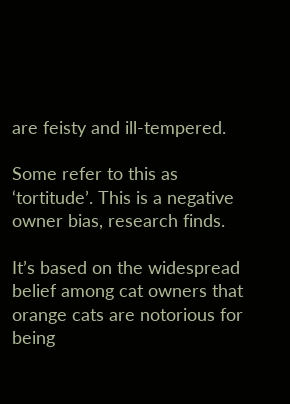are feisty and ill-tempered.

Some refer to this as ‘tortitude’. This is a negative owner bias, research finds.

It’s based on the widespread belief among cat owners that orange cats are notorious for being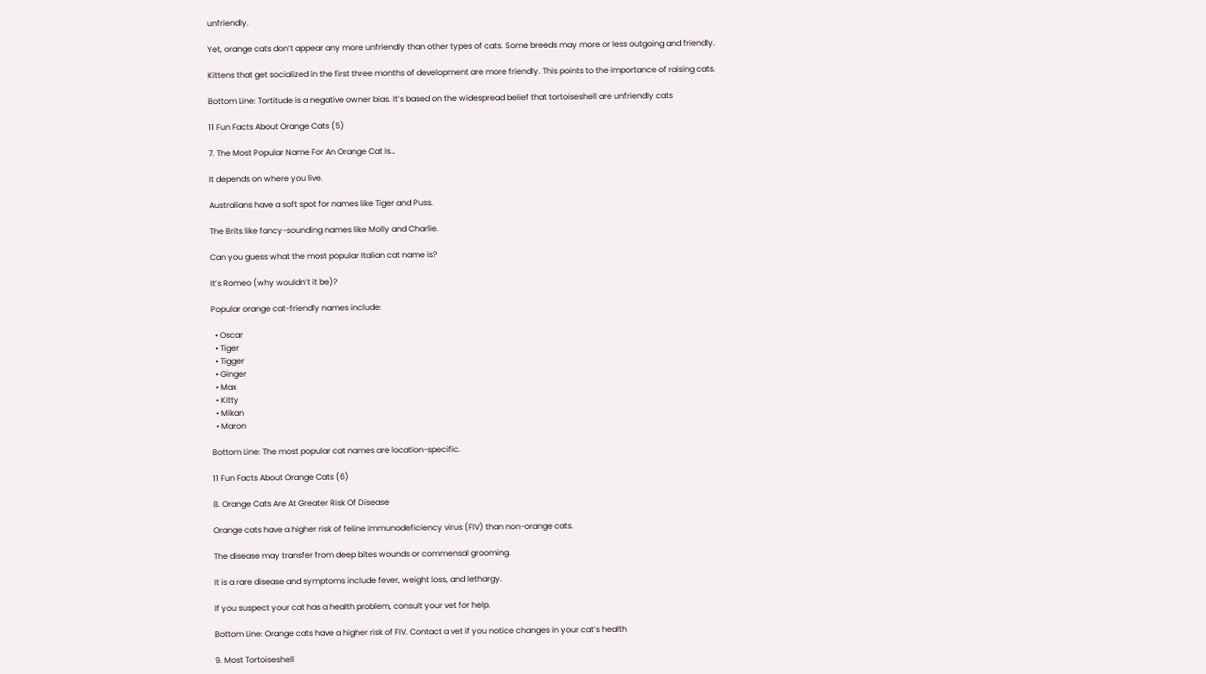unfriendly.

Yet, orange cats don’t appear any more unfriendly than other types of cats. Some breeds may more or less outgoing and friendly.

Kittens that get socialized in the first three months of development are more friendly. This points to the importance of raising cats.

Bottom Line: Tortitude is a negative owner bias. It’s based on the widespread belief that tortoiseshell are unfriendly cats

11 Fun Facts About Orange Cats (5)

7. The Most Popular Name For An Orange Cat Is…

It depends on where you live.

Australians have a soft spot for names like Tiger and Puss.

The Brits like fancy-sounding names like Molly and Charlie.

Can you guess what the most popular Italian cat name is?

It’s Romeo (why wouldn’t it be)?

Popular orange cat-friendly names include:

  • Oscar
  • Tiger
  • Tigger
  • Ginger
  • Max
  • Kitty
  • Mikan
  • Maron

Bottom Line: The most popular cat names are location-specific.

11 Fun Facts About Orange Cats (6)

8. Orange Cats Are At Greater Risk Of Disease

Orange cats have a higher risk of feline immunodeficiency virus (FIV) than non-orange cats.

The disease may transfer from deep bites wounds or commensal grooming.

It is a rare disease and symptoms include fever, weight loss, and lethargy.

If you suspect your cat has a health problem, consult your vet for help.

Bottom Line: Orange cats have a higher risk of FIV. Contact a vet if you notice changes in your cat’s health

9. Most Tortoiseshell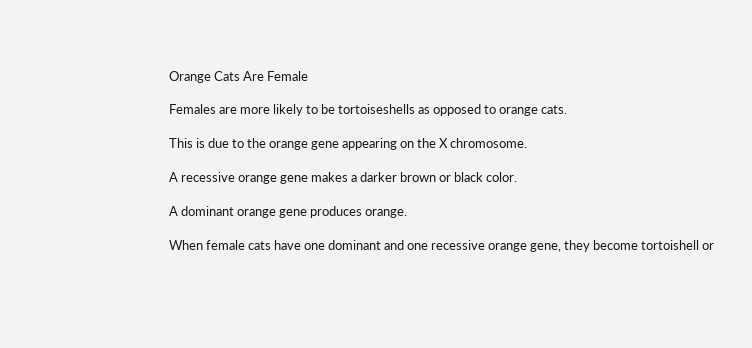Orange Cats Are Female

Females are more likely to be tortoiseshells as opposed to orange cats.

This is due to the orange gene appearing on the X chromosome.

A recessive orange gene makes a darker brown or black color.

A dominant orange gene produces orange.

When female cats have one dominant and one recessive orange gene, they become tortoishell or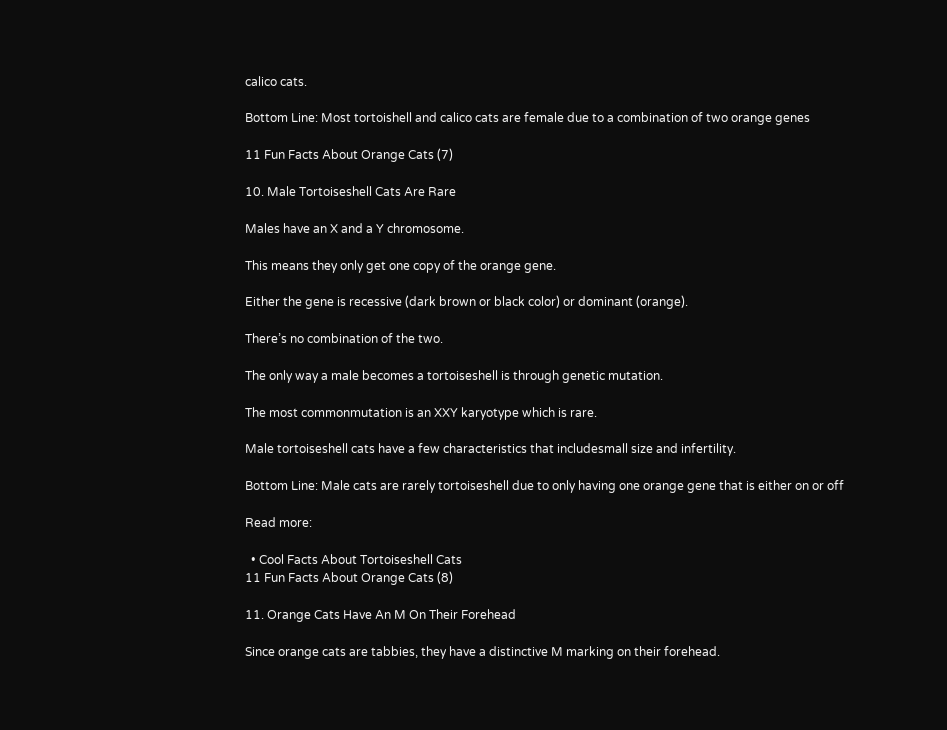calico cats.

Bottom Line: Most tortoishell and calico cats are female due to a combination of two orange genes

11 Fun Facts About Orange Cats (7)

10. Male Tortoiseshell Cats Are Rare

Males have an X and a Y chromosome.

This means they only get one copy of the orange gene.

Either the gene is recessive (dark brown or black color) or dominant (orange).

There’s no combination of the two.

The only way a male becomes a tortoiseshell is through genetic mutation.

The most commonmutation is an XXY karyotype which is rare.

Male tortoiseshell cats have a few characteristics that includesmall size and infertility.

Bottom Line: Male cats are rarely tortoiseshell due to only having one orange gene that is either on or off

Read more:

  • Cool Facts About Tortoiseshell Cats
11 Fun Facts About Orange Cats (8)

11. Orange Cats Have An M On Their Forehead

Since orange cats are tabbies, they have a distinctive M marking on their forehead.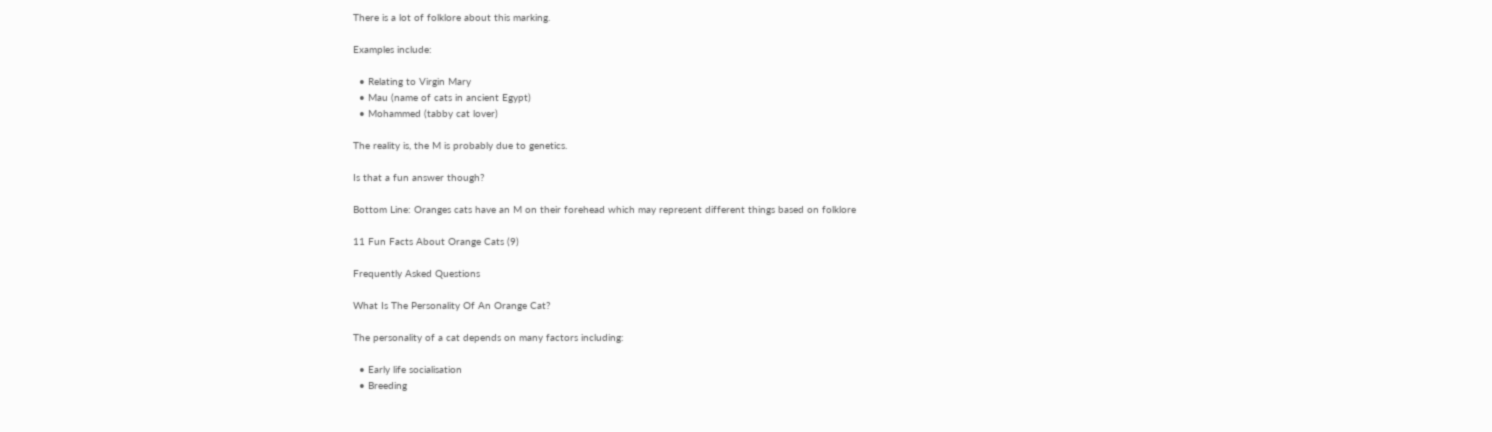There is a lot of folklore about this marking.

Examples include:

  • Relating to Virgin Mary
  • Mau (name of cats in ancient Egypt)
  • Mohammed (tabby cat lover)

The reality is, the M is probably due to genetics.

Is that a fun answer though?

Bottom Line: Oranges cats have an M on their forehead which may represent different things based on folklore

11 Fun Facts About Orange Cats (9)

Frequently Asked Questions

What Is The Personality Of An Orange Cat?

The personality of a cat depends on many factors including:

  • Early life socialisation
  • Breeding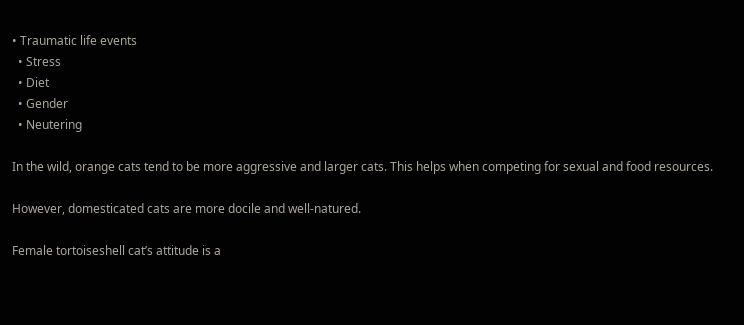• Traumatic life events
  • Stress
  • Diet
  • Gender
  • Neutering

In the wild, orange cats tend to be more aggressive and larger cats. This helps when competing for sexual and food resources.

However, domesticated cats are more docile and well-natured.

Female tortoiseshell cat’s attitude is a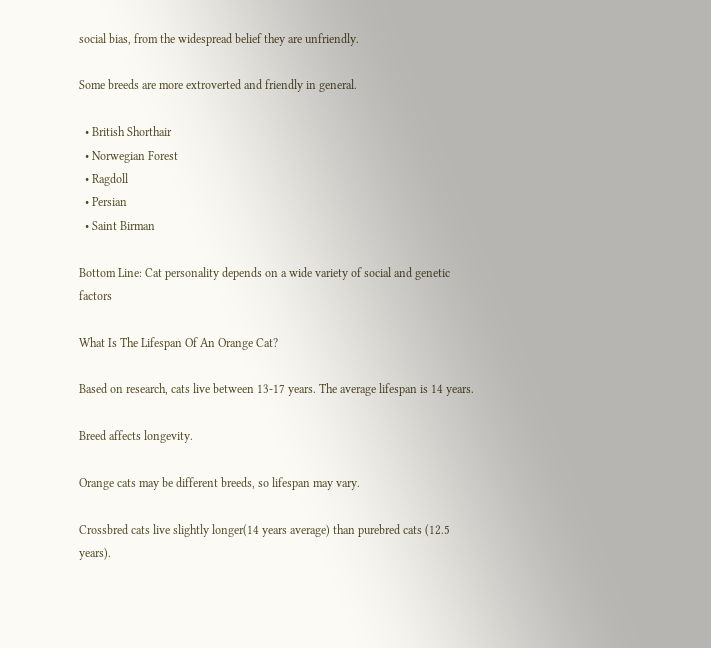social bias, from the widespread belief they are unfriendly.

Some breeds are more extroverted and friendly in general.

  • British Shorthair
  • Norwegian Forest
  • Ragdoll
  • Persian
  • Saint Birman

Bottom Line: Cat personality depends on a wide variety of social and genetic factors

What Is The Lifespan Of An Orange Cat?

Based on research, cats live between 13-17 years. The average lifespan is 14 years.

Breed affects longevity.

Orange cats may be different breeds, so lifespan may vary.

Crossbred cats live slightly longer(14 years average) than purebred cats (12.5 years).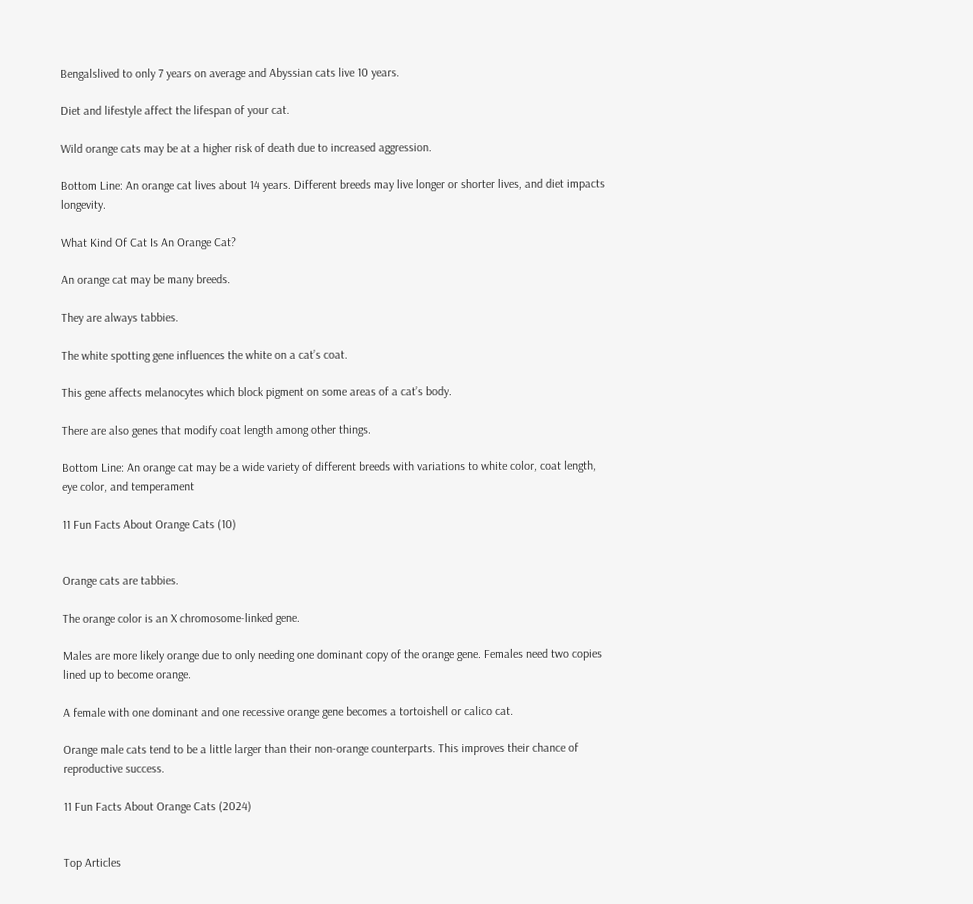Bengalslived to only 7 years on average and Abyssian cats live 10 years.

Diet and lifestyle affect the lifespan of your cat.

Wild orange cats may be at a higher risk of death due to increased aggression.

Bottom Line: An orange cat lives about 14 years. Different breeds may live longer or shorter lives, and diet impacts longevity.

What Kind Of Cat Is An Orange Cat?

An orange cat may be many breeds.

They are always tabbies.

The white spotting gene influences the white on a cat’s coat.

This gene affects melanocytes which block pigment on some areas of a cat’s body.

There are also genes that modify coat length among other things.

Bottom Line: An orange cat may be a wide variety of different breeds with variations to white color, coat length, eye color, and temperament

11 Fun Facts About Orange Cats (10)


Orange cats are tabbies.

The orange color is an X chromosome-linked gene.

Males are more likely orange due to only needing one dominant copy of the orange gene. Females need two copies lined up to become orange.

A female with one dominant and one recessive orange gene becomes a tortoishell or calico cat.

Orange male cats tend to be a little larger than their non-orange counterparts. This improves their chance of reproductive success.

11 Fun Facts About Orange Cats (2024)


Top Articles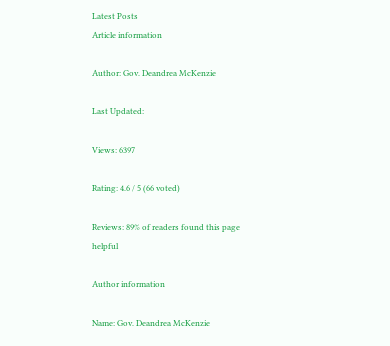Latest Posts
Article information

Author: Gov. Deandrea McKenzie

Last Updated:

Views: 6397

Rating: 4.6 / 5 (66 voted)

Reviews: 89% of readers found this page helpful

Author information

Name: Gov. Deandrea McKenzie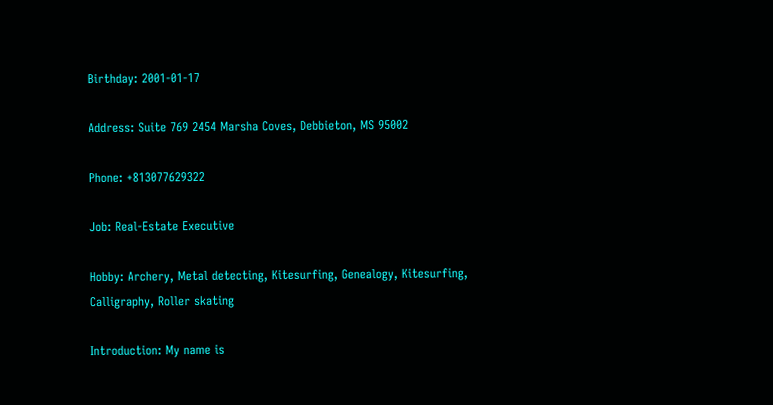Birthday: 2001-01-17

Address: Suite 769 2454 Marsha Coves, Debbieton, MS 95002

Phone: +813077629322

Job: Real-Estate Executive

Hobby: Archery, Metal detecting, Kitesurfing, Genealogy, Kitesurfing, Calligraphy, Roller skating

Introduction: My name is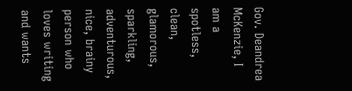Gov. Deandrea McKenzie, I am a spotless, clean, glamorous, sparkling, adventurous, nice, brainy person who loves writing and wants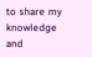to share my knowledge and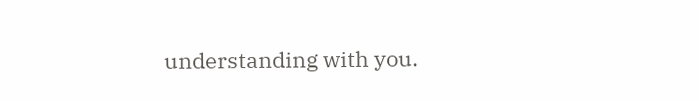understanding with you.